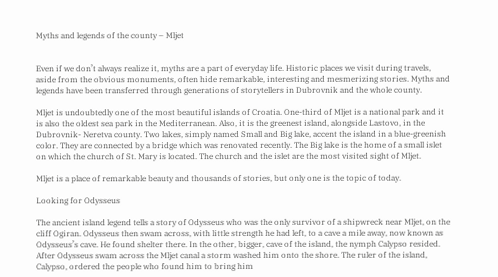Myths and legends of the county – Mljet


Even if we don’t always realize it, myths are a part of everyday life. Historic places we visit during travels, aside from the obvious monuments, often hide remarkable, interesting and mesmerizing stories. Myths and legends have been transferred through generations of storytellers in Dubrovnik and the whole county.

Mljet is undoubtedly one of the most beautiful islands of Croatia. One-third of Mljet is a national park and it is also the oldest sea park in the Mediterranean. Also, it is the greenest island, alongside Lastovo, in the Dubrovnik- Neretva county. Two lakes, simply named Small and Big lake, accent the island in a blue-greenish color. They are connected by a bridge which was renovated recently. The Big lake is the home of a small islet on which the church of St. Mary is located. The church and the islet are the most visited sight of Mljet.

Mljet is a place of remarkable beauty and thousands of stories, but only one is the topic of today.

Looking for Odysseus

The ancient island legend tells a story of Odysseus who was the only survivor of a shipwreck near Mljet, on the cliff Ogiran. Odysseus then swam across, with little strength he had left, to a cave a mile away, now known as Odysseus’s cave. He found shelter there. In the other, bigger, cave of the island, the nymph Calypso resided. After Odysseus swam across the Mljet canal a storm washed him onto the shore. The ruler of the island, Calypso, ordered the people who found him to bring him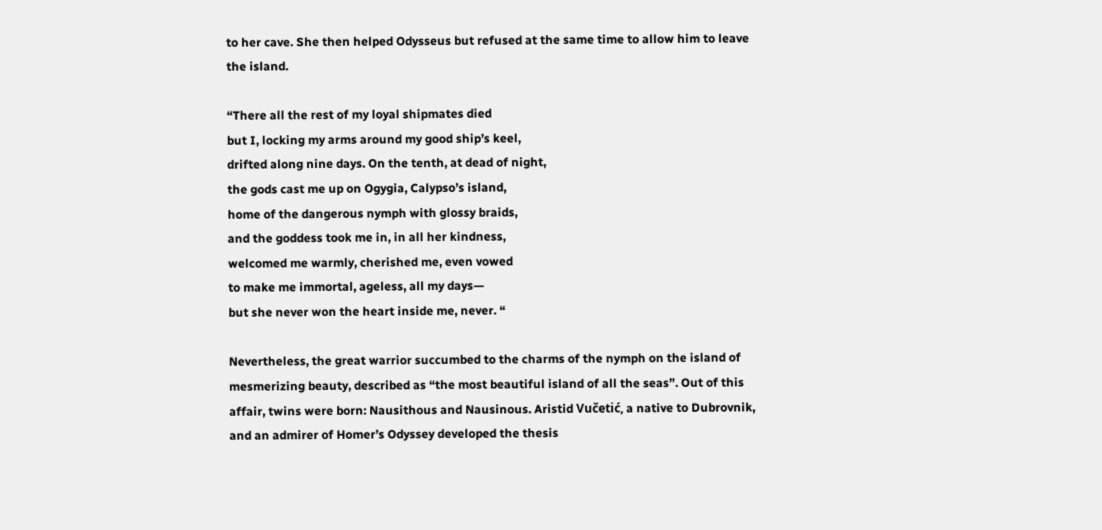to her cave. She then helped Odysseus but refused at the same time to allow him to leave the island.

“There all the rest of my loyal shipmates died
but I, locking my arms around my good ship’s keel,
drifted along nine days. On the tenth, at dead of night,
the gods cast me up on Ogygia, Calypso’s island,
home of the dangerous nymph with glossy braids,
and the goddess took me in, in all her kindness,
welcomed me warmly, cherished me, even vowed
to make me immortal, ageless, all my days—
but she never won the heart inside me, never. “

Nevertheless, the great warrior succumbed to the charms of the nymph on the island of mesmerizing beauty, described as “the most beautiful island of all the seas”. Out of this affair, twins were born: Nausithous and Nausinous. Aristid Vučetić, a native to Dubrovnik, and an admirer of Homer’s Odyssey developed the thesis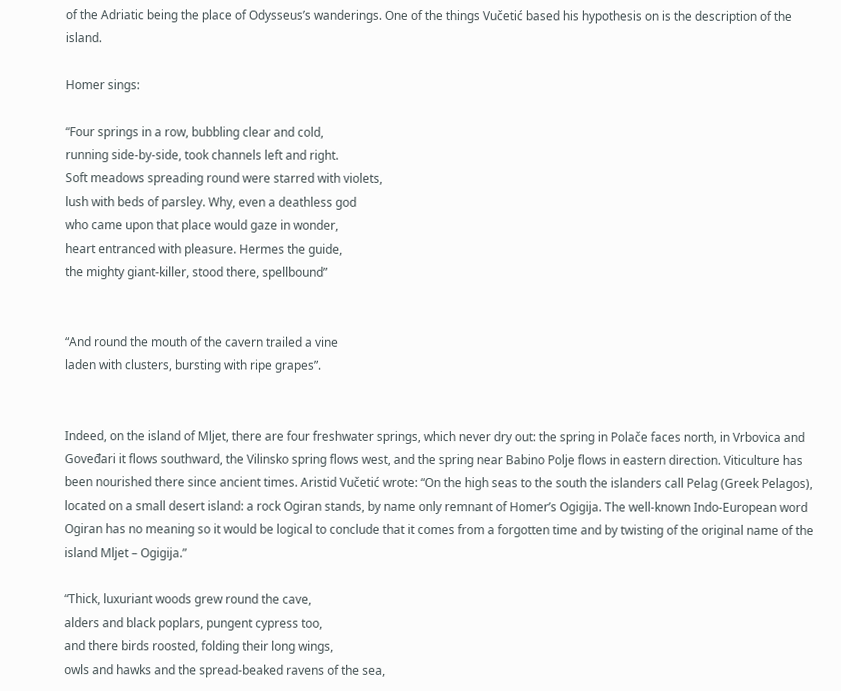of the Adriatic being the place of Odysseus’s wanderings. One of the things Vučetić based his hypothesis on is the description of the island.

Homer sings:

“Four springs in a row, bubbling clear and cold,
running side-by-side, took channels left and right.
Soft meadows spreading round were starred with violets,
lush with beds of parsley. Why, even a deathless god
who came upon that place would gaze in wonder,
heart entranced with pleasure. Hermes the guide,
the mighty giant-killer, stood there, spellbound”


“And round the mouth of the cavern trailed a vine
laden with clusters, bursting with ripe grapes”.


Indeed, on the island of Mljet, there are four freshwater springs, which never dry out: the spring in Polače faces north, in Vrbovica and Goveđari it flows southward, the Vilinsko spring flows west, and the spring near Babino Polje flows in eastern direction. Viticulture has been nourished there since ancient times. Aristid Vučetić wrote: “On the high seas to the south the islanders call Pelag (Greek Pelagos), located on a small desert island: a rock Ogiran stands, by name only remnant of Homer’s Ogigija. The well-known Indo-European word Ogiran has no meaning so it would be logical to conclude that it comes from a forgotten time and by twisting of the original name of the island Mljet – Ogigija.”

“Thick, luxuriant woods grew round the cave,
alders and black poplars, pungent cypress too,
and there birds roosted, folding their long wings,
owls and hawks and the spread-beaked ravens of the sea,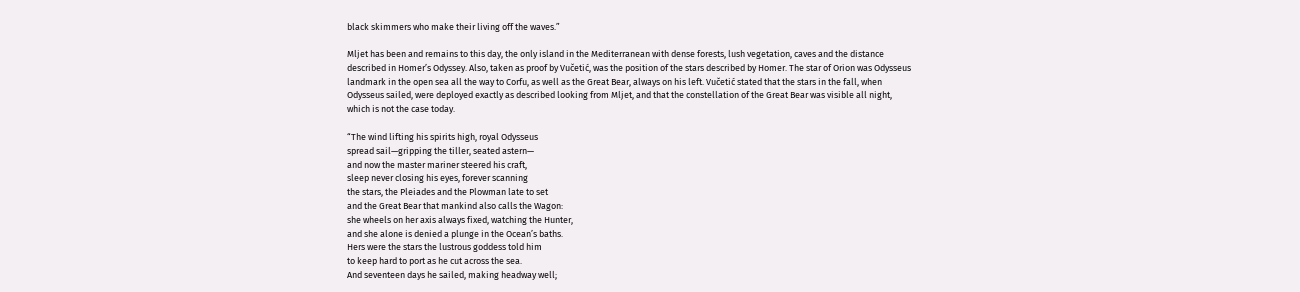black skimmers who make their living off the waves.”

Mljet has been and remains to this day, the only island in the Mediterranean with dense forests, lush vegetation, caves and the distance described in Homer’s Odyssey. Also, taken as proof by Vučetić, was the position of the stars described by Homer. The star of Orion was Odysseus landmark in the open sea all the way to Corfu, as well as the Great Bear, always on his left. Vučetić stated that the stars in the fall, when Odysseus sailed, were deployed exactly as described looking from Mljet, and that the constellation of the Great Bear was visible all night, which is not the case today.

“The wind lifting his spirits high, royal Odysseus
spread sail—gripping the tiller, seated astern—
and now the master mariner steered his craft,
sleep never closing his eyes, forever scanning
the stars, the Pleiades and the Plowman late to set
and the Great Bear that mankind also calls the Wagon:
she wheels on her axis always fixed, watching the Hunter,
and she alone is denied a plunge in the Ocean’s baths.
Hers were the stars the lustrous goddess told him
to keep hard to port as he cut across the sea.
And seventeen days he sailed, making headway well;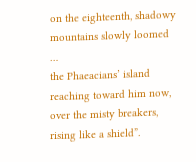on the eighteenth, shadowy mountains slowly loomed …
the Phaeacians’ island reaching toward him now,
over the misty breakers, rising like a shield”.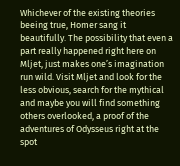Whichever of the existing theories beeing true, Homer sang it beautifully. The possibility that even a part really happened right here on Mljet, just makes one’s imagination run wild. Visit Mljet and look for the less obvious, search for the mythical and maybe you will find something others overlooked, a proof of the adventures of Odysseus right at the spot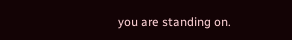you are standing on.